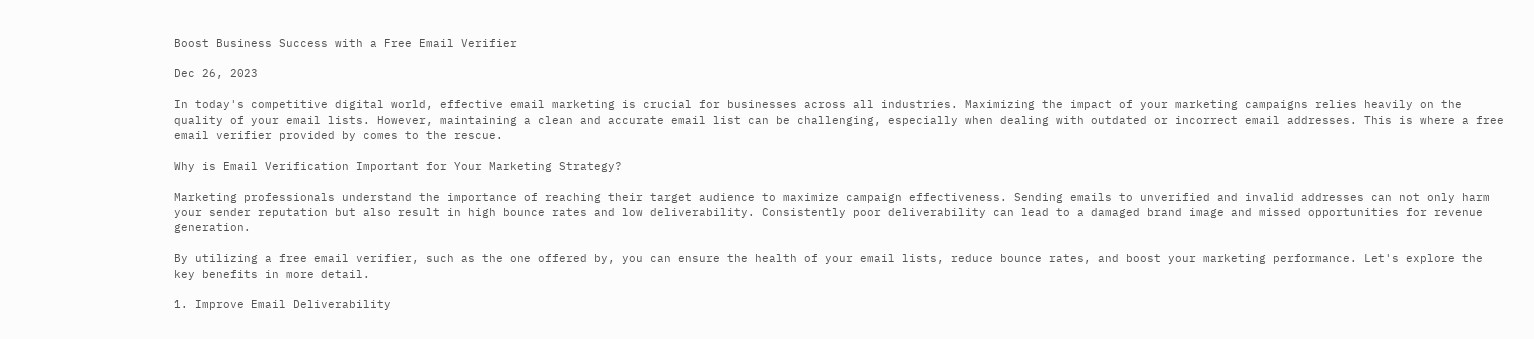Boost Business Success with a Free Email Verifier

Dec 26, 2023

In today's competitive digital world, effective email marketing is crucial for businesses across all industries. Maximizing the impact of your marketing campaigns relies heavily on the quality of your email lists. However, maintaining a clean and accurate email list can be challenging, especially when dealing with outdated or incorrect email addresses. This is where a free email verifier provided by comes to the rescue.

Why is Email Verification Important for Your Marketing Strategy?

Marketing professionals understand the importance of reaching their target audience to maximize campaign effectiveness. Sending emails to unverified and invalid addresses can not only harm your sender reputation but also result in high bounce rates and low deliverability. Consistently poor deliverability can lead to a damaged brand image and missed opportunities for revenue generation.

By utilizing a free email verifier, such as the one offered by, you can ensure the health of your email lists, reduce bounce rates, and boost your marketing performance. Let's explore the key benefits in more detail.

1. Improve Email Deliverability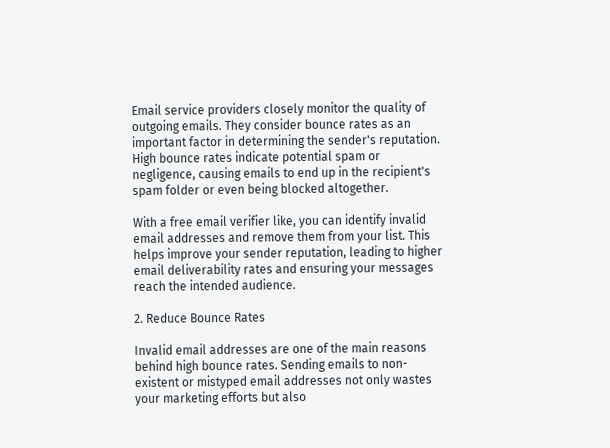Email service providers closely monitor the quality of outgoing emails. They consider bounce rates as an important factor in determining the sender's reputation. High bounce rates indicate potential spam or negligence, causing emails to end up in the recipient's spam folder or even being blocked altogether.

With a free email verifier like, you can identify invalid email addresses and remove them from your list. This helps improve your sender reputation, leading to higher email deliverability rates and ensuring your messages reach the intended audience.

2. Reduce Bounce Rates

Invalid email addresses are one of the main reasons behind high bounce rates. Sending emails to non-existent or mistyped email addresses not only wastes your marketing efforts but also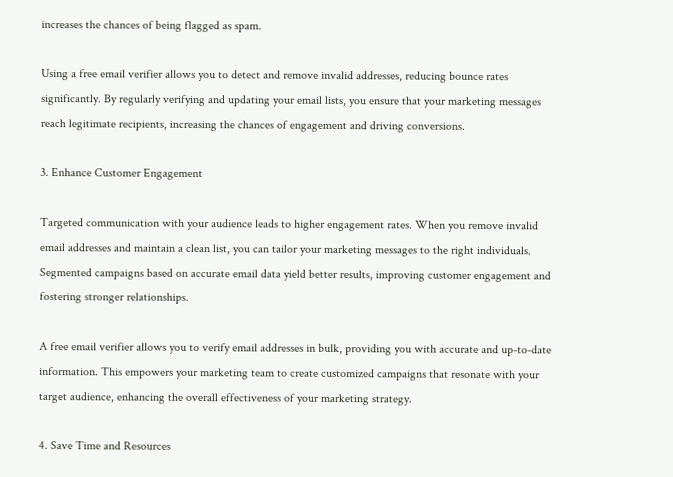increases the chances of being flagged as spam.

Using a free email verifier allows you to detect and remove invalid addresses, reducing bounce rates significantly. By regularly verifying and updating your email lists, you ensure that your marketing messages reach legitimate recipients, increasing the chances of engagement and driving conversions.

3. Enhance Customer Engagement

Targeted communication with your audience leads to higher engagement rates. When you remove invalid email addresses and maintain a clean list, you can tailor your marketing messages to the right individuals. Segmented campaigns based on accurate email data yield better results, improving customer engagement and fostering stronger relationships.

A free email verifier allows you to verify email addresses in bulk, providing you with accurate and up-to-date information. This empowers your marketing team to create customized campaigns that resonate with your target audience, enhancing the overall effectiveness of your marketing strategy.

4. Save Time and Resources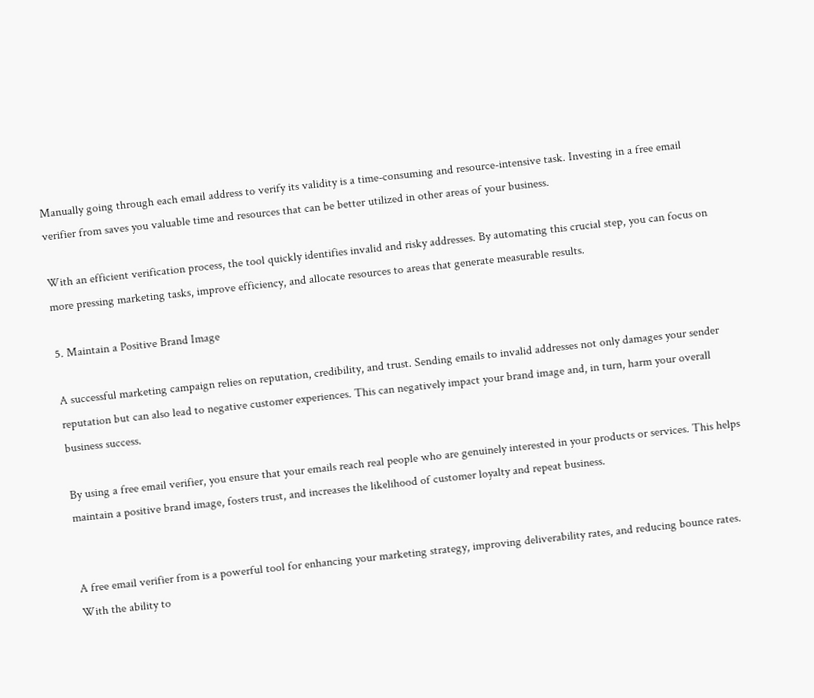Manually going through each email address to verify its validity is a time-consuming and resource-intensive task. Investing in a free email verifier from saves you valuable time and resources that can be better utilized in other areas of your business.

With an efficient verification process, the tool quickly identifies invalid and risky addresses. By automating this crucial step, you can focus on more pressing marketing tasks, improve efficiency, and allocate resources to areas that generate measurable results.

5. Maintain a Positive Brand Image

A successful marketing campaign relies on reputation, credibility, and trust. Sending emails to invalid addresses not only damages your sender reputation but can also lead to negative customer experiences. This can negatively impact your brand image and, in turn, harm your overall business success.

By using a free email verifier, you ensure that your emails reach real people who are genuinely interested in your products or services. This helps maintain a positive brand image, fosters trust, and increases the likelihood of customer loyalty and repeat business.


A free email verifier from is a powerful tool for enhancing your marketing strategy, improving deliverability rates, and reducing bounce rates. With the ability to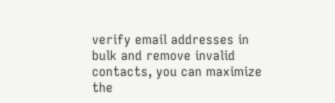verify email addresses in bulk and remove invalid contacts, you can maximize the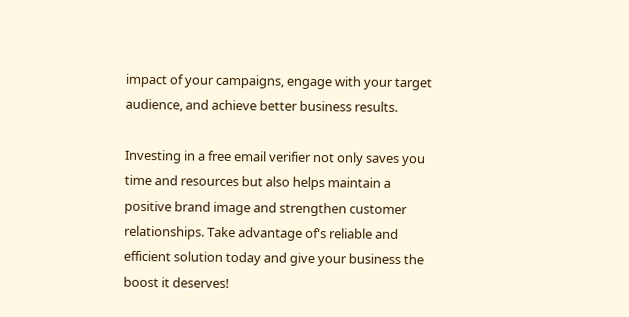impact of your campaigns, engage with your target audience, and achieve better business results.

Investing in a free email verifier not only saves you time and resources but also helps maintain a positive brand image and strengthen customer relationships. Take advantage of's reliable and efficient solution today and give your business the boost it deserves!